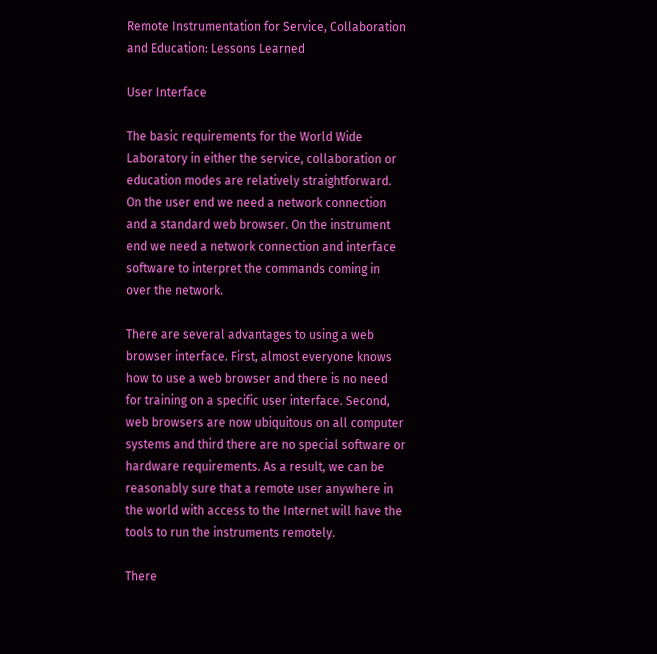Remote Instrumentation for Service, Collaboration and Education: Lessons Learned

User Interface

The basic requirements for the World Wide Laboratory in either the service, collaboration or education modes are relatively straightforward. On the user end we need a network connection and a standard web browser. On the instrument end we need a network connection and interface software to interpret the commands coming in over the network.

There are several advantages to using a web browser interface. First, almost everyone knows how to use a web browser and there is no need for training on a specific user interface. Second, web browsers are now ubiquitous on all computer systems and third there are no special software or hardware requirements. As a result, we can be reasonably sure that a remote user anywhere in the world with access to the Internet will have the tools to run the instruments remotely.

There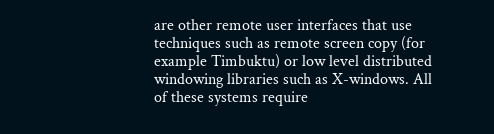are other remote user interfaces that use techniques such as remote screen copy (for example Timbuktu) or low level distributed windowing libraries such as X-windows. All of these systems require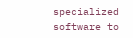specialized software to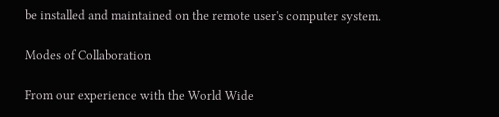be installed and maintained on the remote user's computer system.

Modes of Collaboration

From our experience with the World Wide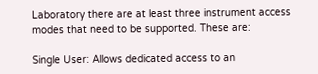Laboratory there are at least three instrument access modes that need to be supported. These are:

Single User: Allows dedicated access to an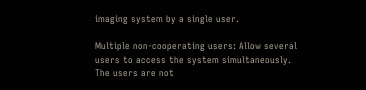imaging system by a single user.

Multiple non-cooperating users: Allow several users to access the system simultaneously. The users are not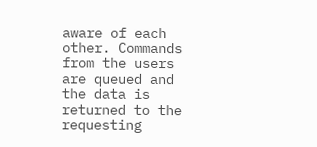aware of each other. Commands from the users are queued and the data is returned to the requesting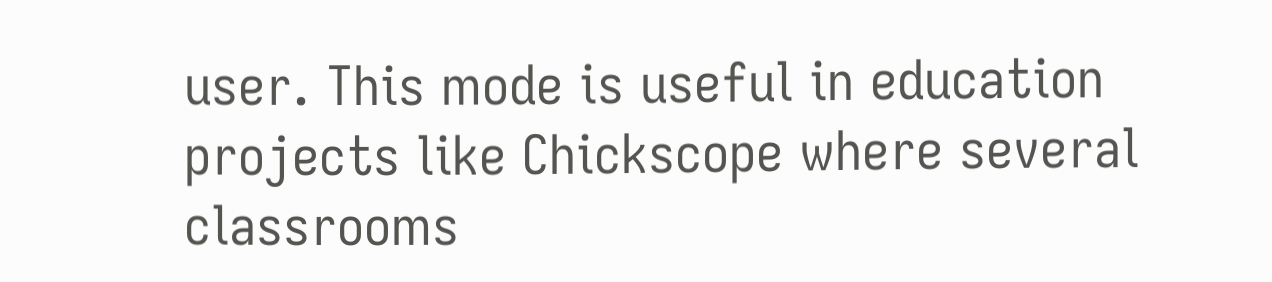user. This mode is useful in education projects like Chickscope where several classrooms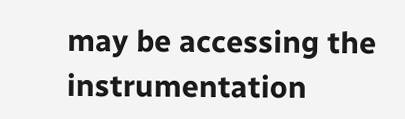may be accessing the instrumentation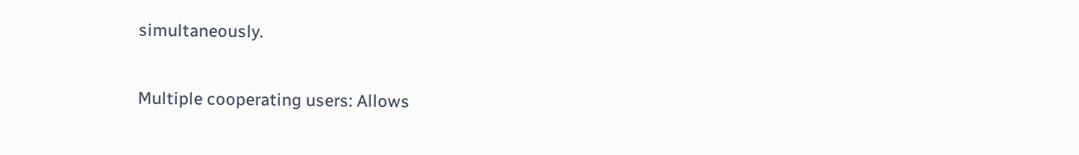simultaneously.

Multiple cooperating users: Allows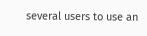several users to use an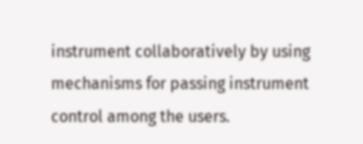instrument collaboratively by using mechanisms for passing instrument control among the users.